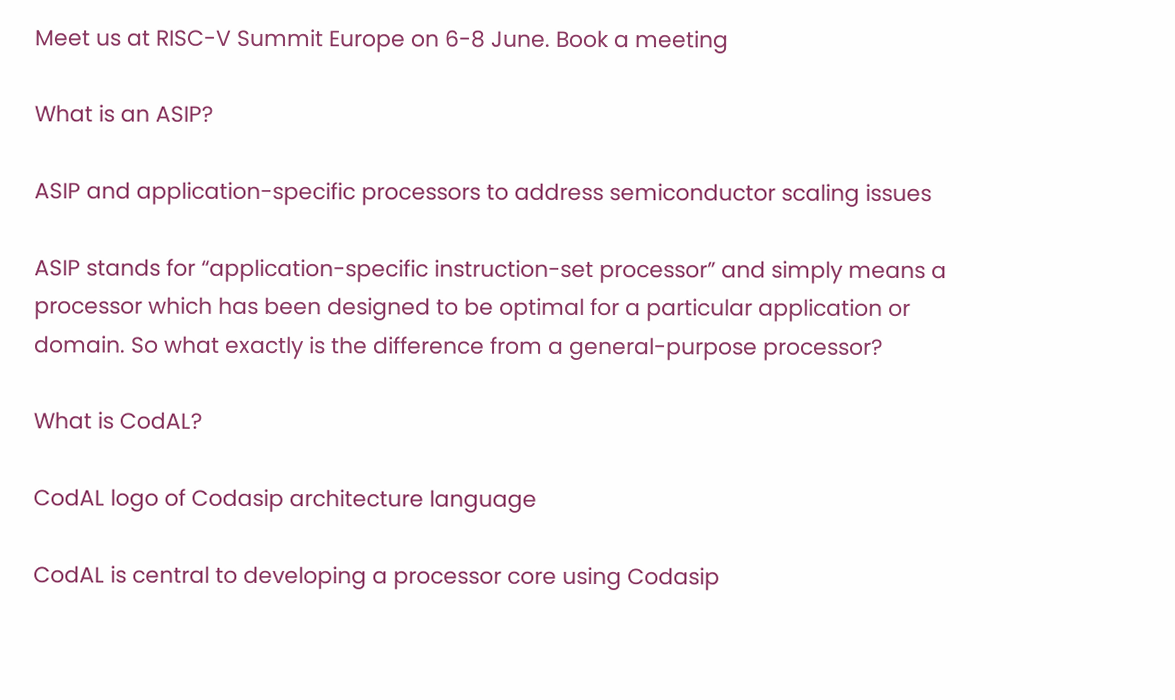Meet us at RISC-V Summit Europe on 6-8 June. Book a meeting

What is an ASIP?

ASIP and application-specific processors to address semiconductor scaling issues

ASIP stands for “application-specific instruction-set processor” and simply means a processor which has been designed to be optimal for a particular application or domain. So what exactly is the difference from a general-purpose processor?

What is CodAL?

CodAL logo of Codasip architecture language

CodAL is central to developing a processor core using Codasip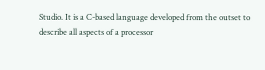Studio. It is a C-based language developed from the outset to describe all aspects of a processor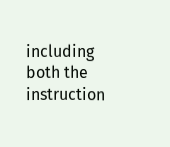including both the instruction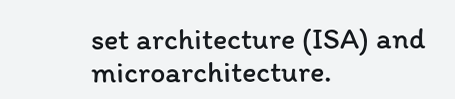set architecture (ISA) and microarchitecture.